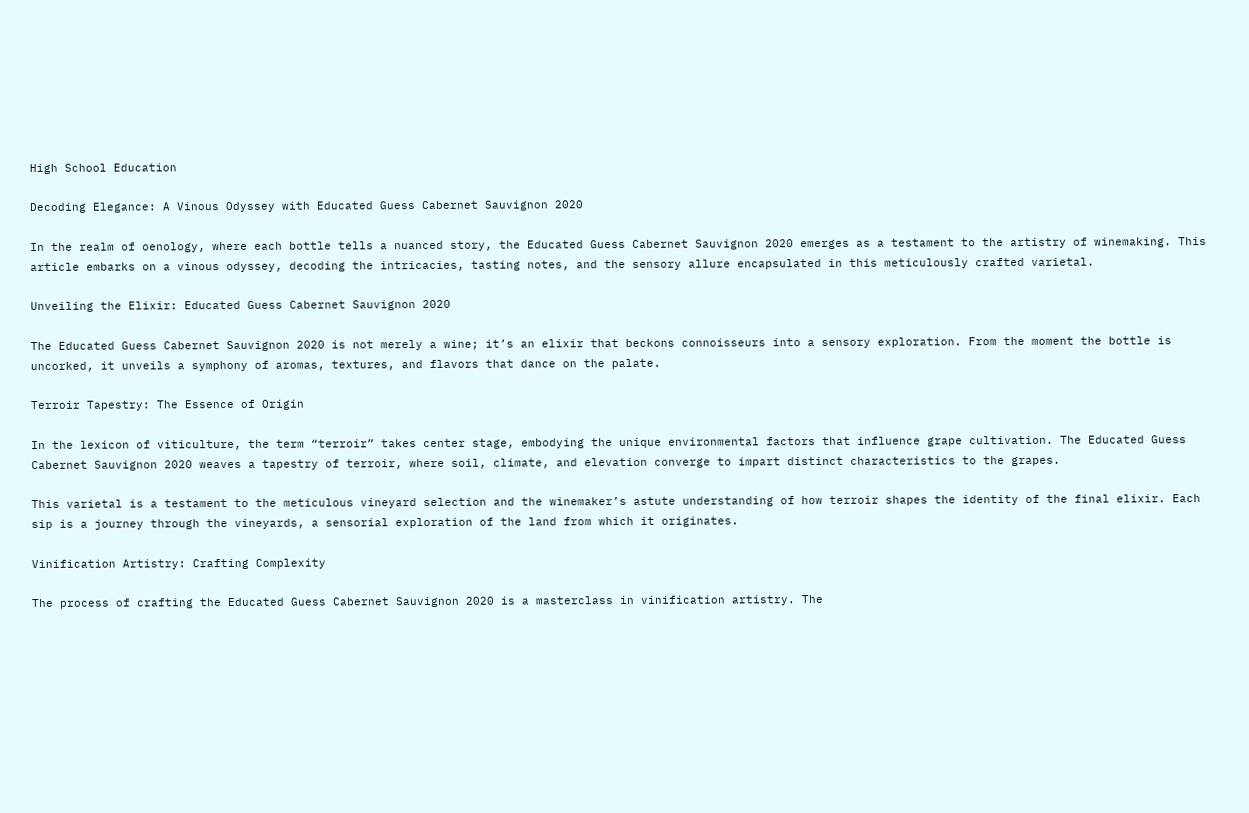High School Education

Decoding Elegance: A Vinous Odyssey with Educated Guess Cabernet Sauvignon 2020

In the realm of oenology, where each bottle tells a nuanced story, the Educated Guess Cabernet Sauvignon 2020 emerges as a testament to the artistry of winemaking. This article embarks on a vinous odyssey, decoding the intricacies, tasting notes, and the sensory allure encapsulated in this meticulously crafted varietal.

Unveiling the Elixir: Educated Guess Cabernet Sauvignon 2020

The Educated Guess Cabernet Sauvignon 2020 is not merely a wine; it’s an elixir that beckons connoisseurs into a sensory exploration. From the moment the bottle is uncorked, it unveils a symphony of aromas, textures, and flavors that dance on the palate.

Terroir Tapestry: The Essence of Origin

In the lexicon of viticulture, the term “terroir” takes center stage, embodying the unique environmental factors that influence grape cultivation. The Educated Guess Cabernet Sauvignon 2020 weaves a tapestry of terroir, where soil, climate, and elevation converge to impart distinct characteristics to the grapes.

This varietal is a testament to the meticulous vineyard selection and the winemaker’s astute understanding of how terroir shapes the identity of the final elixir. Each sip is a journey through the vineyards, a sensorial exploration of the land from which it originates.

Vinification Artistry: Crafting Complexity

The process of crafting the Educated Guess Cabernet Sauvignon 2020 is a masterclass in vinification artistry. The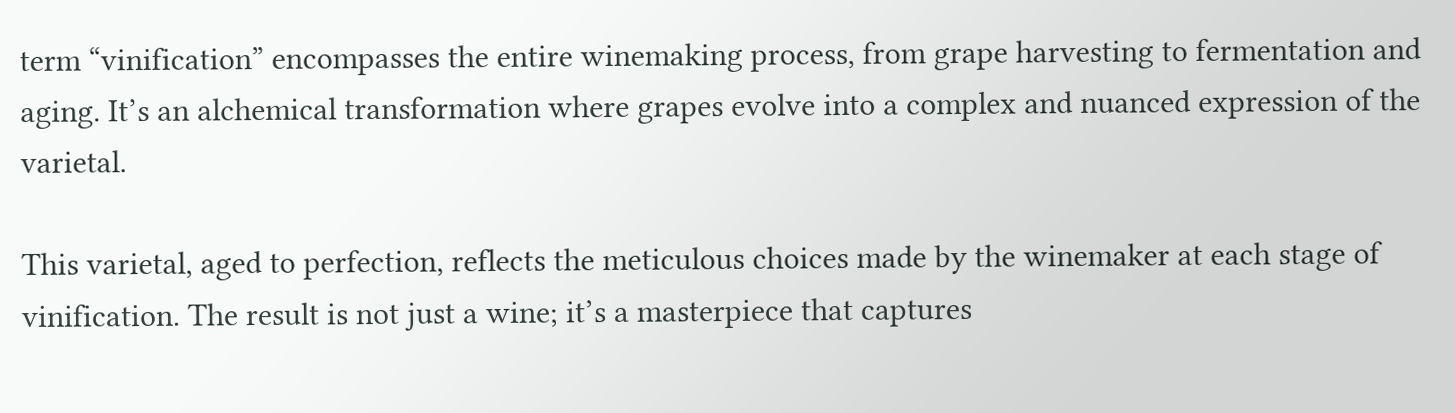term “vinification” encompasses the entire winemaking process, from grape harvesting to fermentation and aging. It’s an alchemical transformation where grapes evolve into a complex and nuanced expression of the varietal.

This varietal, aged to perfection, reflects the meticulous choices made by the winemaker at each stage of vinification. The result is not just a wine; it’s a masterpiece that captures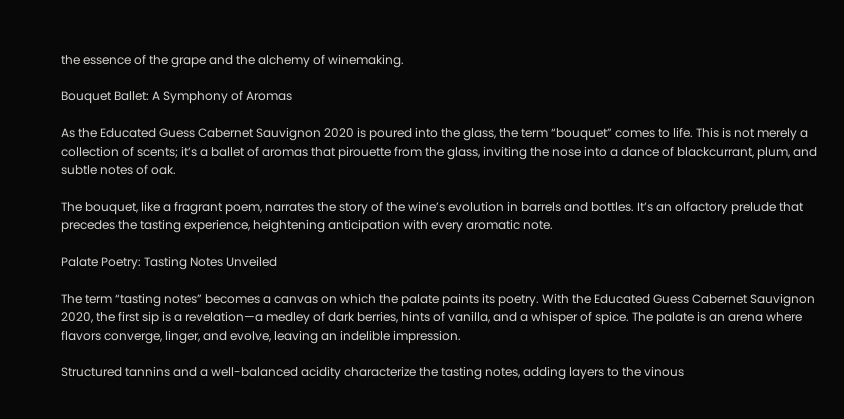the essence of the grape and the alchemy of winemaking.

Bouquet Ballet: A Symphony of Aromas

As the Educated Guess Cabernet Sauvignon 2020 is poured into the glass, the term “bouquet” comes to life. This is not merely a collection of scents; it’s a ballet of aromas that pirouette from the glass, inviting the nose into a dance of blackcurrant, plum, and subtle notes of oak.

The bouquet, like a fragrant poem, narrates the story of the wine’s evolution in barrels and bottles. It’s an olfactory prelude that precedes the tasting experience, heightening anticipation with every aromatic note.

Palate Poetry: Tasting Notes Unveiled

The term “tasting notes” becomes a canvas on which the palate paints its poetry. With the Educated Guess Cabernet Sauvignon 2020, the first sip is a revelation—a medley of dark berries, hints of vanilla, and a whisper of spice. The palate is an arena where flavors converge, linger, and evolve, leaving an indelible impression.

Structured tannins and a well-balanced acidity characterize the tasting notes, adding layers to the vinous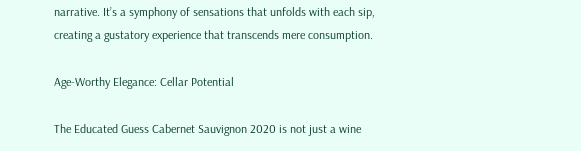narrative. It’s a symphony of sensations that unfolds with each sip, creating a gustatory experience that transcends mere consumption.

Age-Worthy Elegance: Cellar Potential

The Educated Guess Cabernet Sauvignon 2020 is not just a wine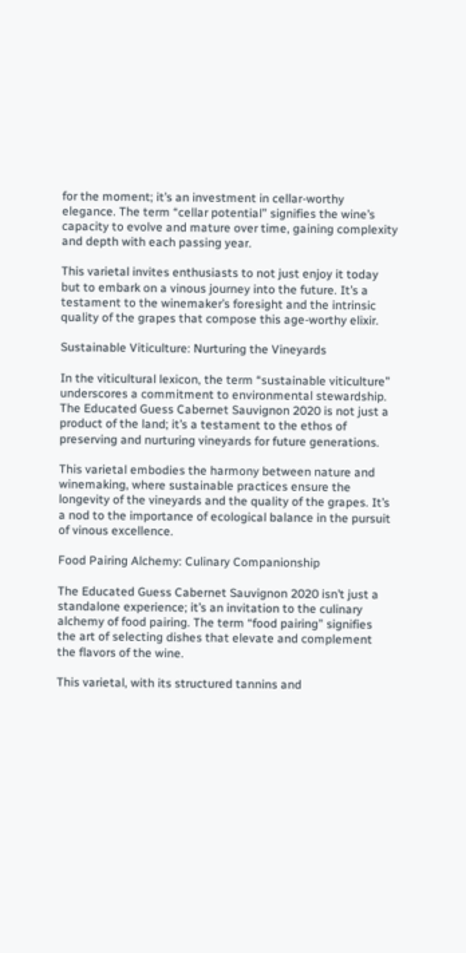for the moment; it’s an investment in cellar-worthy elegance. The term “cellar potential” signifies the wine’s capacity to evolve and mature over time, gaining complexity and depth with each passing year.

This varietal invites enthusiasts to not just enjoy it today but to embark on a vinous journey into the future. It’s a testament to the winemaker’s foresight and the intrinsic quality of the grapes that compose this age-worthy elixir.

Sustainable Viticulture: Nurturing the Vineyards

In the viticultural lexicon, the term “sustainable viticulture” underscores a commitment to environmental stewardship. The Educated Guess Cabernet Sauvignon 2020 is not just a product of the land; it’s a testament to the ethos of preserving and nurturing vineyards for future generations.

This varietal embodies the harmony between nature and winemaking, where sustainable practices ensure the longevity of the vineyards and the quality of the grapes. It’s a nod to the importance of ecological balance in the pursuit of vinous excellence.

Food Pairing Alchemy: Culinary Companionship

The Educated Guess Cabernet Sauvignon 2020 isn’t just a standalone experience; it’s an invitation to the culinary alchemy of food pairing. The term “food pairing” signifies the art of selecting dishes that elevate and complement the flavors of the wine.

This varietal, with its structured tannins and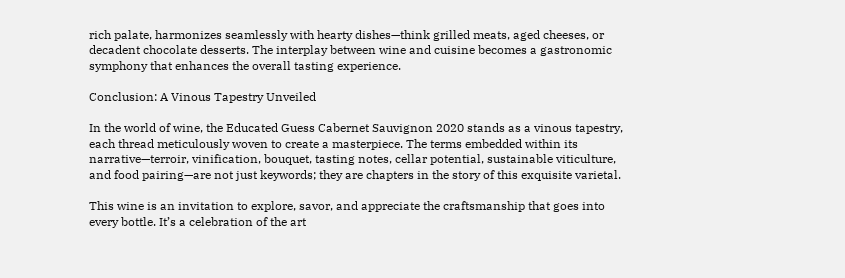rich palate, harmonizes seamlessly with hearty dishes—think grilled meats, aged cheeses, or decadent chocolate desserts. The interplay between wine and cuisine becomes a gastronomic symphony that enhances the overall tasting experience.

Conclusion: A Vinous Tapestry Unveiled

In the world of wine, the Educated Guess Cabernet Sauvignon 2020 stands as a vinous tapestry, each thread meticulously woven to create a masterpiece. The terms embedded within its narrative—terroir, vinification, bouquet, tasting notes, cellar potential, sustainable viticulture, and food pairing—are not just keywords; they are chapters in the story of this exquisite varietal.

This wine is an invitation to explore, savor, and appreciate the craftsmanship that goes into every bottle. It’s a celebration of the art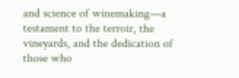and science of winemaking—a testament to the terroir, the vineyards, and the dedication of those who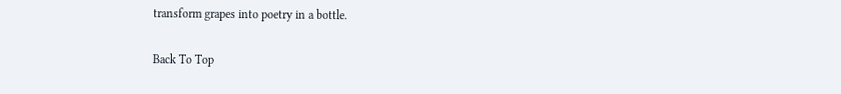transform grapes into poetry in a bottle.

Back To Top